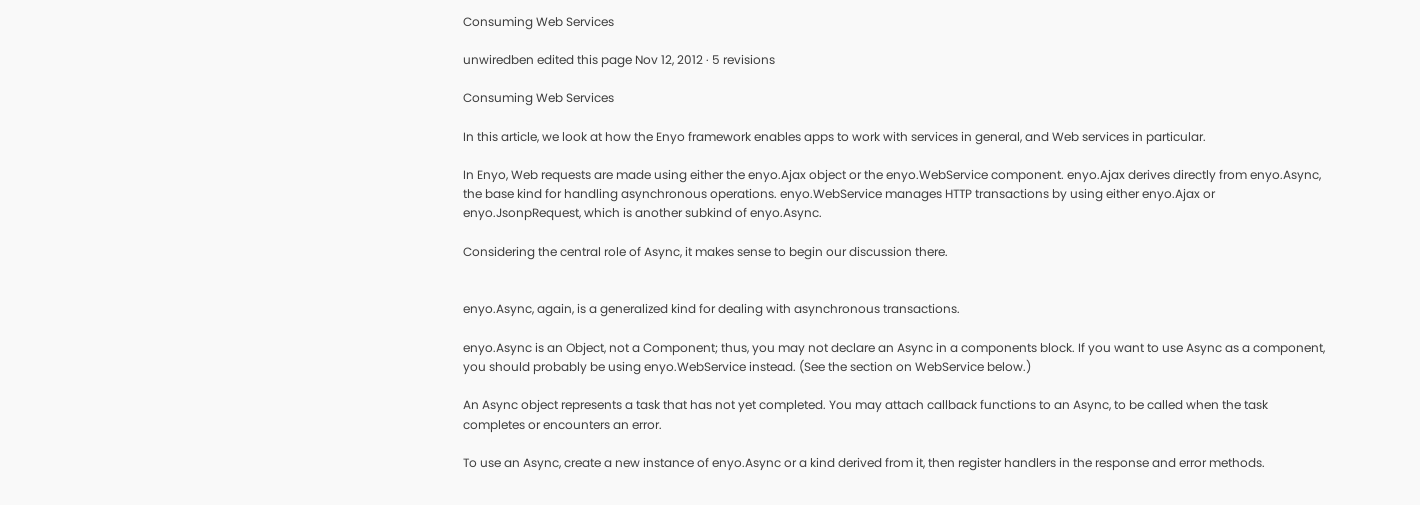Consuming Web Services

unwiredben edited this page Nov 12, 2012 · 5 revisions

Consuming Web Services

In this article, we look at how the Enyo framework enables apps to work with services in general, and Web services in particular.

In Enyo, Web requests are made using either the enyo.Ajax object or the enyo.WebService component. enyo.Ajax derives directly from enyo.Async, the base kind for handling asynchronous operations. enyo.WebService manages HTTP transactions by using either enyo.Ajax or enyo.JsonpRequest, which is another subkind of enyo.Async.

Considering the central role of Async, it makes sense to begin our discussion there.


enyo.Async, again, is a generalized kind for dealing with asynchronous transactions.

enyo.Async is an Object, not a Component; thus, you may not declare an Async in a components block. If you want to use Async as a component, you should probably be using enyo.WebService instead. (See the section on WebService below.)

An Async object represents a task that has not yet completed. You may attach callback functions to an Async, to be called when the task completes or encounters an error.

To use an Async, create a new instance of enyo.Async or a kind derived from it, then register handlers in the response and error methods.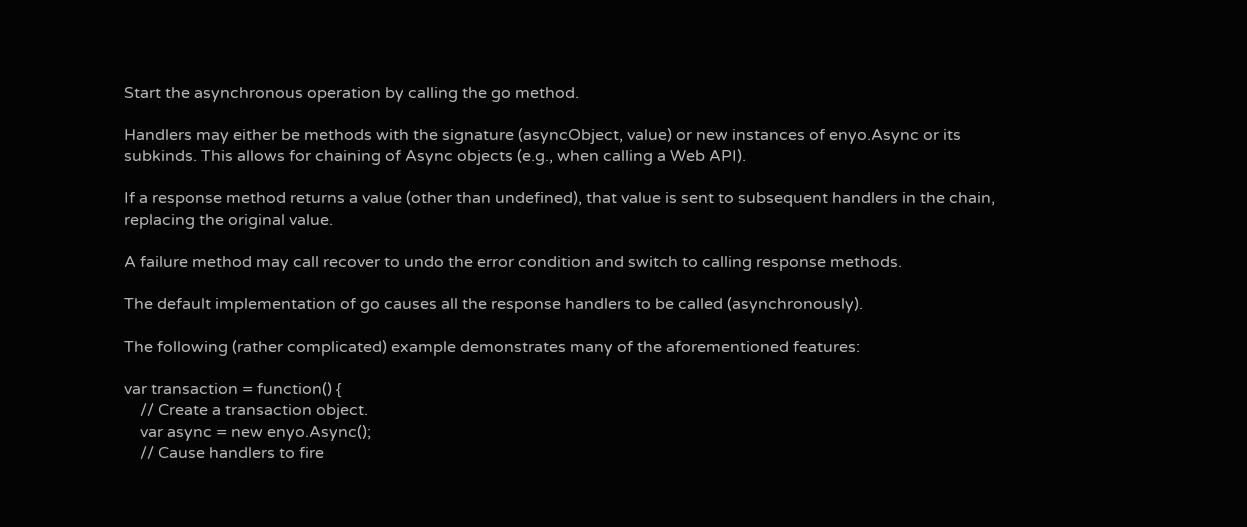Start the asynchronous operation by calling the go method.

Handlers may either be methods with the signature (asyncObject, value) or new instances of enyo.Async or its subkinds. This allows for chaining of Async objects (e.g., when calling a Web API).

If a response method returns a value (other than undefined), that value is sent to subsequent handlers in the chain, replacing the original value.

A failure method may call recover to undo the error condition and switch to calling response methods.

The default implementation of go causes all the response handlers to be called (asynchronously).

The following (rather complicated) example demonstrates many of the aforementioned features:

var transaction = function() {
    // Create a transaction object.
    var async = new enyo.Async();
    // Cause handlers to fire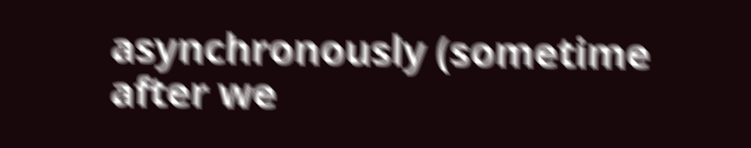asynchronously (sometime after we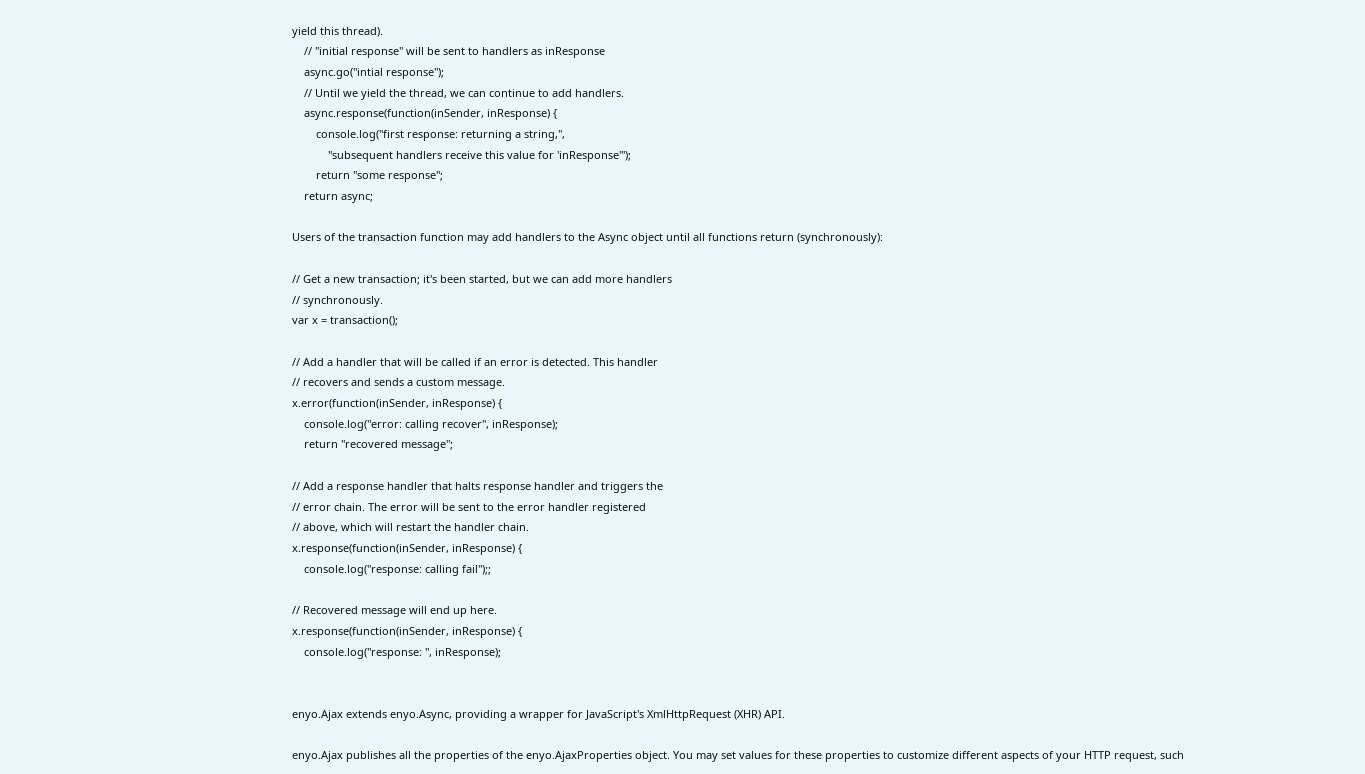yield this thread).
    // "initial response" will be sent to handlers as inResponse
    async.go("intial response");
    // Until we yield the thread, we can continue to add handlers.
    async.response(function(inSender, inResponse) {
        console.log("first response: returning a string,",
            "subsequent handlers receive this value for 'inResponse'");
        return "some response";
    return async;

Users of the transaction function may add handlers to the Async object until all functions return (synchronously):

// Get a new transaction; it's been started, but we can add more handlers
// synchronously.
var x = transaction();

// Add a handler that will be called if an error is detected. This handler
// recovers and sends a custom message.
x.error(function(inSender, inResponse) {
    console.log("error: calling recover", inResponse);
    return "recovered message";

// Add a response handler that halts response handler and triggers the
// error chain. The error will be sent to the error handler registered
// above, which will restart the handler chain.
x.response(function(inSender, inResponse) {
    console.log("response: calling fail");;

// Recovered message will end up here.
x.response(function(inSender, inResponse) {
    console.log("response: ", inResponse);


enyo.Ajax extends enyo.Async, providing a wrapper for JavaScript's XmlHttpRequest (XHR) API.

enyo.Ajax publishes all the properties of the enyo.AjaxProperties object. You may set values for these properties to customize different aspects of your HTTP request, such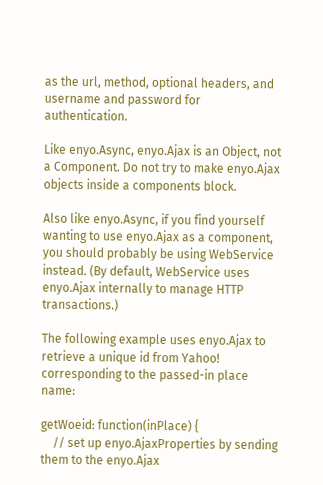as the url, method, optional headers, and username and password for authentication.

Like enyo.Async, enyo.Ajax is an Object, not a Component. Do not try to make enyo.Ajax objects inside a components block.

Also like enyo.Async, if you find yourself wanting to use enyo.Ajax as a component, you should probably be using WebService instead. (By default, WebService uses enyo.Ajax internally to manage HTTP transactions.)

The following example uses enyo.Ajax to retrieve a unique id from Yahoo! corresponding to the passed-in place name:

getWoeid: function(inPlace) {
    // set up enyo.AjaxProperties by sending them to the enyo.Ajax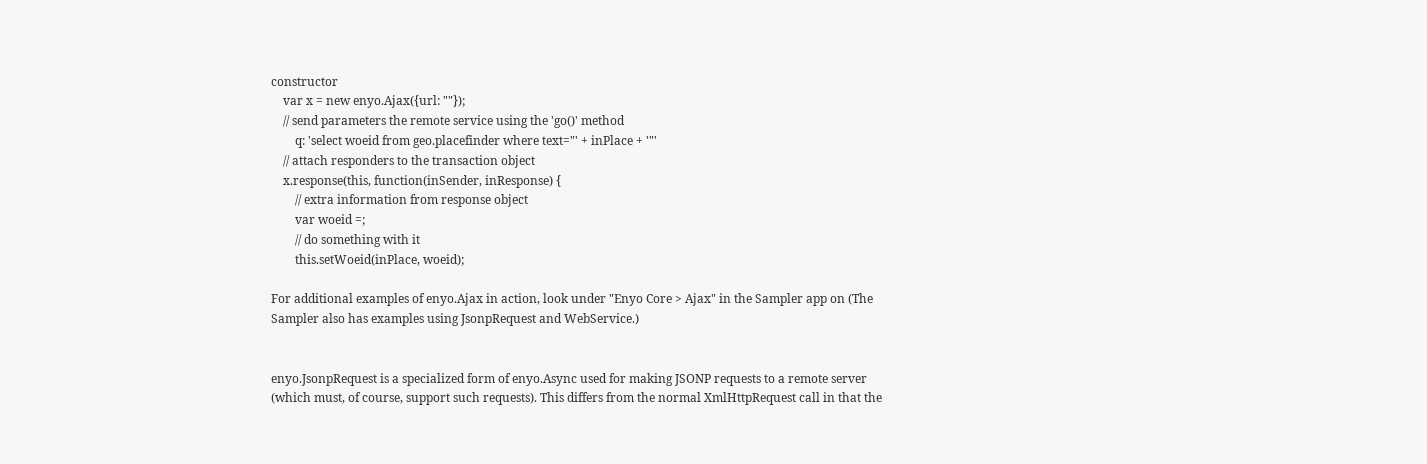constructor
    var x = new enyo.Ajax({url: ""});
    // send parameters the remote service using the 'go()' method
        q: 'select woeid from geo.placefinder where text="' + inPlace + '"'
    // attach responders to the transaction object
    x.response(this, function(inSender, inResponse) {
        // extra information from response object
        var woeid =;
        // do something with it
        this.setWoeid(inPlace, woeid);

For additional examples of enyo.Ajax in action, look under "Enyo Core > Ajax" in the Sampler app on (The Sampler also has examples using JsonpRequest and WebService.)


enyo.JsonpRequest is a specialized form of enyo.Async used for making JSONP requests to a remote server (which must, of course, support such requests). This differs from the normal XmlHttpRequest call in that the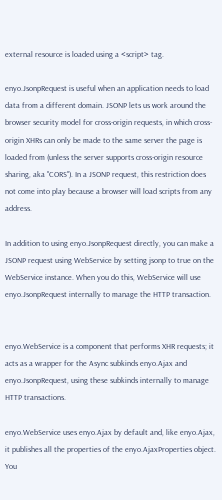external resource is loaded using a <script> tag.

enyo.JsonpRequest is useful when an application needs to load data from a different domain. JSONP lets us work around the browser security model for cross-origin requests, in which cross-origin XHRs can only be made to the same server the page is loaded from (unless the server supports cross-origin resource sharing, aka "CORS"). In a JSONP request, this restriction does not come into play because a browser will load scripts from any address.

In addition to using enyo.JsonpRequest directly, you can make a JSONP request using WebService by setting jsonp to true on the WebService instance. When you do this, WebService will use enyo.JsonpRequest internally to manage the HTTP transaction.


enyo.WebService is a component that performs XHR requests; it acts as a wrapper for the Async subkinds enyo.Ajax and enyo.JsonpRequest, using these subkinds internally to manage HTTP transactions.

enyo.WebService uses enyo.Ajax by default and, like enyo.Ajax, it publishes all the properties of the enyo.AjaxProperties object. You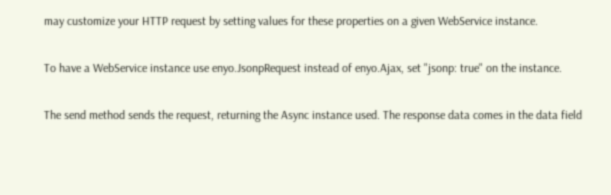may customize your HTTP request by setting values for these properties on a given WebService instance.

To have a WebService instance use enyo.JsonpRequest instead of enyo.Ajax, set "jsonp: true" on the instance.

The send method sends the request, returning the Async instance used. The response data comes in the data field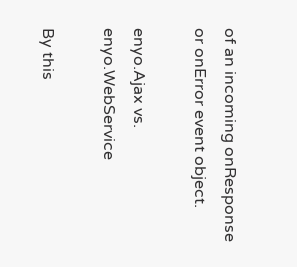of an incoming onResponse or onError event object.

enyo.Ajax vs. enyo.WebService

By this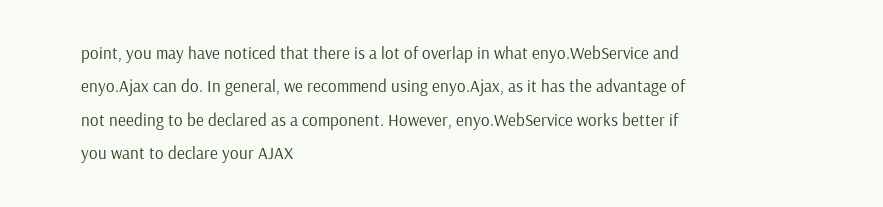point, you may have noticed that there is a lot of overlap in what enyo.WebService and enyo.Ajax can do. In general, we recommend using enyo.Ajax, as it has the advantage of not needing to be declared as a component. However, enyo.WebService works better if you want to declare your AJAX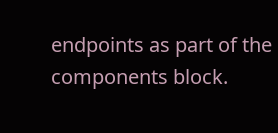endpoints as part of the components block.